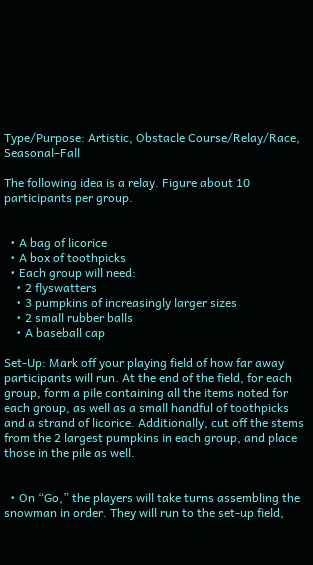Type/Purpose: Artistic, Obstacle Course/Relay/Race, Seasonal–Fall

The following idea is a relay. Figure about 10 participants per group.


  • A bag of licorice
  • A box of toothpicks
  • Each group will need:
    • 2 flyswatters
    • 3 pumpkins of increasingly larger sizes
    • 2 small rubber balls
    • A baseball cap

Set-Up: Mark off your playing field of how far away participants will run. At the end of the field, for each group, form a pile containing all the items noted for each group, as well as a small handful of toothpicks and a strand of licorice. Additionally, cut off the stems from the 2 largest pumpkins in each group, and place those in the pile as well.


  • On “Go,” the players will take turns assembling the snowman in order. They will run to the set-up field,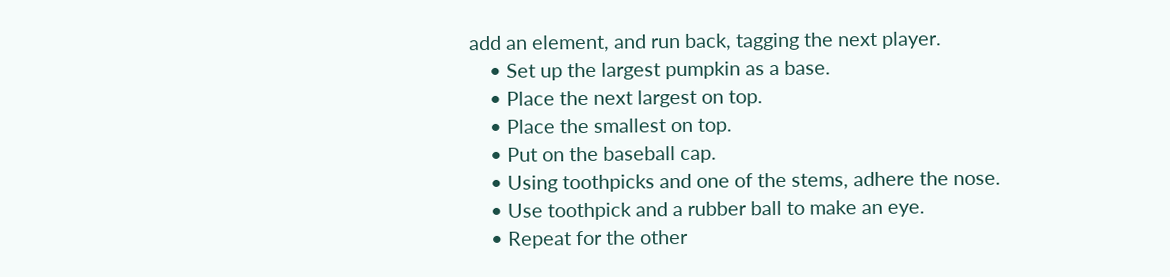add an element, and run back, tagging the next player.
    • Set up the largest pumpkin as a base.
    • Place the next largest on top.
    • Place the smallest on top.
    • Put on the baseball cap.
    • Using toothpicks and one of the stems, adhere the nose.
    • Use toothpick and a rubber ball to make an eye.
    • Repeat for the other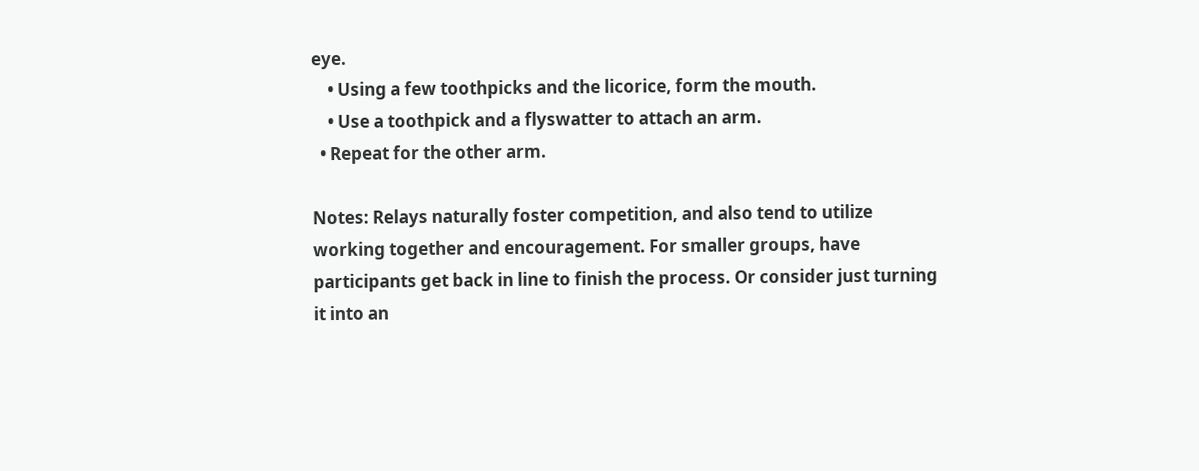eye.
    • Using a few toothpicks and the licorice, form the mouth.
    • Use a toothpick and a flyswatter to attach an arm.
  • Repeat for the other arm.

Notes: Relays naturally foster competition, and also tend to utilize working together and encouragement. For smaller groups, have participants get back in line to finish the process. Or consider just turning it into an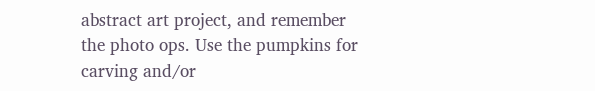abstract art project, and remember the photo ops. Use the pumpkins for carving and/or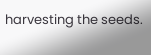harvesting the seeds.